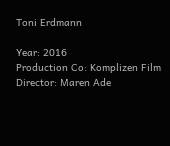Toni Erdmann

Year: 2016
Production Co: Komplizen Film
Director: Maren Ade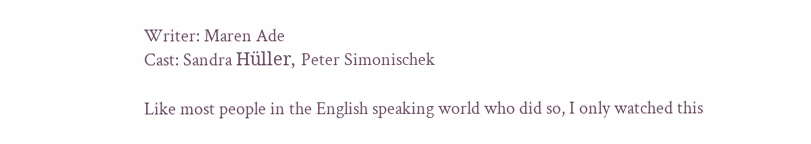Writer: Maren Ade
Cast: Sandra Hüller, Peter Simonischek

Like most people in the English speaking world who did so, I only watched this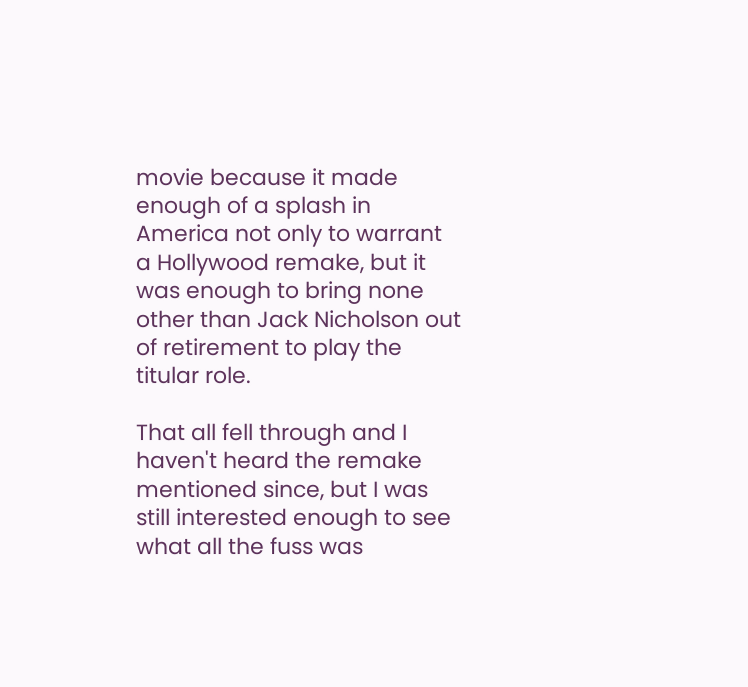movie because it made enough of a splash in America not only to warrant a Hollywood remake, but it was enough to bring none other than Jack Nicholson out of retirement to play the titular role.

That all fell through and I haven't heard the remake mentioned since, but I was still interested enough to see what all the fuss was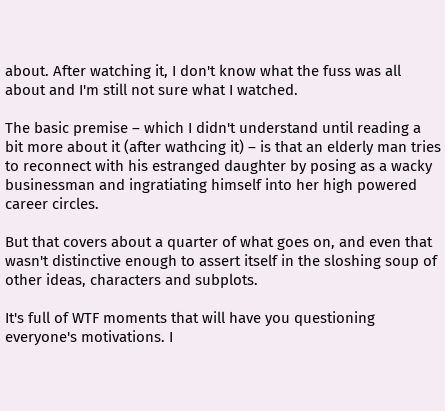about. After watching it, I don't know what the fuss was all about and I'm still not sure what I watched.

The basic premise – which I didn't understand until reading a bit more about it (after wathcing it) – is that an elderly man tries to reconnect with his estranged daughter by posing as a wacky businessman and ingratiating himself into her high powered career circles.

But that covers about a quarter of what goes on, and even that wasn't distinctive enough to assert itself in the sloshing soup of other ideas, characters and subplots.

It's full of WTF moments that will have you questioning everyone's motivations. I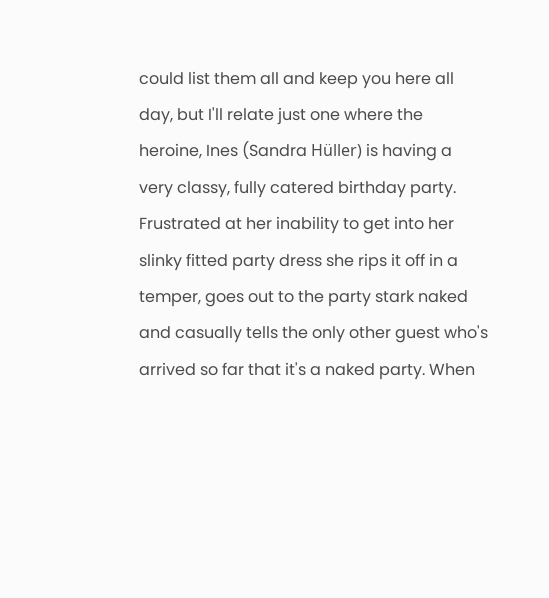could list them all and keep you here all day, but I'll relate just one where the heroine, Ines (Sandra Hüller) is having a very classy, fully catered birthday party. Frustrated at her inability to get into her slinky fitted party dress she rips it off in a temper, goes out to the party stark naked and casually tells the only other guest who's arrived so far that it's a naked party. When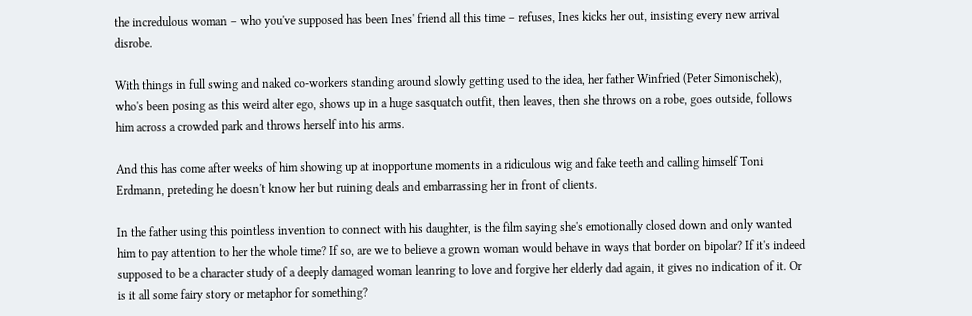the incredulous woman – who you've supposed has been Ines' friend all this time – refuses, Ines kicks her out, insisting every new arrival disrobe.

With things in full swing and naked co-workers standing around slowly getting used to the idea, her father Winfried (Peter Simonischek), who's been posing as this weird alter ego, shows up in a huge sasquatch outfit, then leaves, then she throws on a robe, goes outside, follows him across a crowded park and throws herself into his arms.

And this has come after weeks of him showing up at inopportune moments in a ridiculous wig and fake teeth and calling himself Toni Erdmann, preteding he doesn't know her but ruining deals and embarrassing her in front of clients.

In the father using this pointless invention to connect with his daughter, is the film saying she's emotionally closed down and only wanted him to pay attention to her the whole time? If so, are we to believe a grown woman would behave in ways that border on bipolar? If it's indeed supposed to be a character study of a deeply damaged woman leanring to love and forgive her elderly dad again, it gives no indication of it. Or is it all some fairy story or metaphor for something?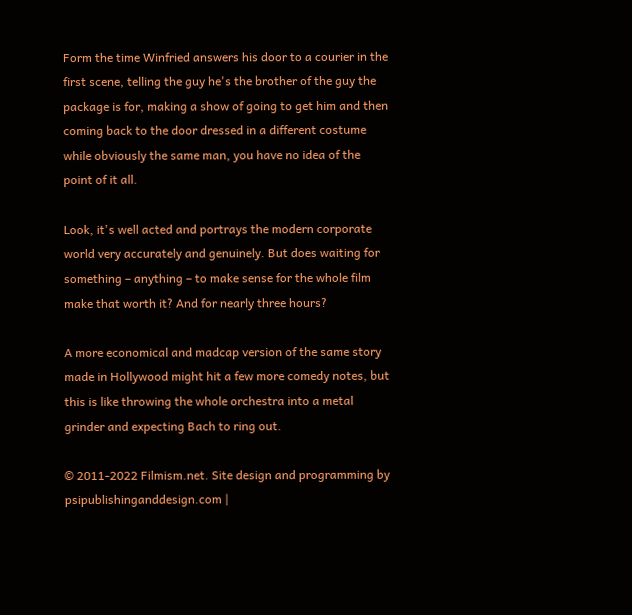Form the time Winfried answers his door to a courier in the first scene, telling the guy he's the brother of the guy the package is for, making a show of going to get him and then coming back to the door dressed in a different costume while obviously the same man, you have no idea of the point of it all.

Look, it's well acted and portrays the modern corporate world very accurately and genuinely. But does waiting for something – anything – to make sense for the whole film make that worth it? And for nearly three hours?

A more economical and madcap version of the same story made in Hollywood might hit a few more comedy notes, but this is like throwing the whole orchestra into a metal grinder and expecting Bach to ring out.

© 2011-2022 Filmism.net. Site design and programming by psipublishinganddesign.com |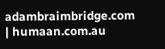adambraimbridge.com | humaan.com.au